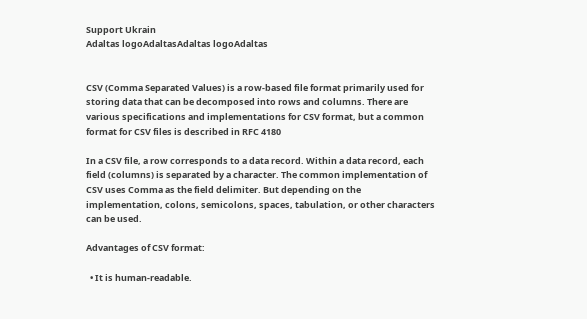Support Ukrain
Adaltas logoAdaltasAdaltas logoAdaltas


CSV (Comma Separated Values) is a row-based file format primarily used for storing data that can be decomposed into rows and columns. There are various specifications and implementations for CSV format, but a common format for CSV files is described in RFC 4180

In a CSV file, a row corresponds to a data record. Within a data record, each field (columns) is separated by a character. The common implementation of CSV uses Comma as the field delimiter. But depending on the implementation, colons, semicolons, spaces, tabulation, or other characters can be used.

Advantages of CSV format:

  • It is human-readable.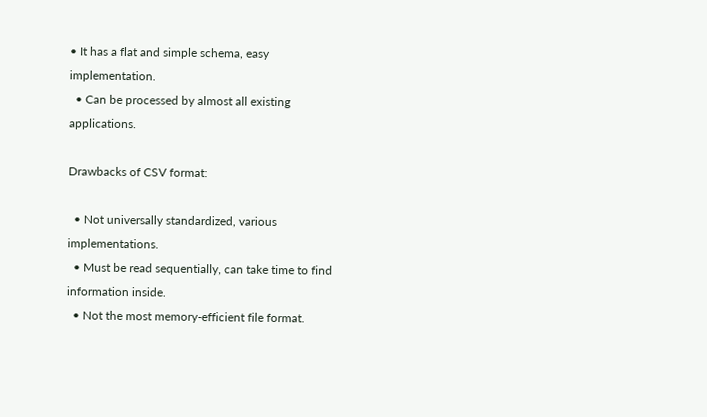• It has a flat and simple schema, easy implementation.
  • Can be processed by almost all existing applications.

Drawbacks of CSV format:

  • Not universally standardized, various implementations.
  • Must be read sequentially, can take time to find information inside.
  • Not the most memory-efficient file format.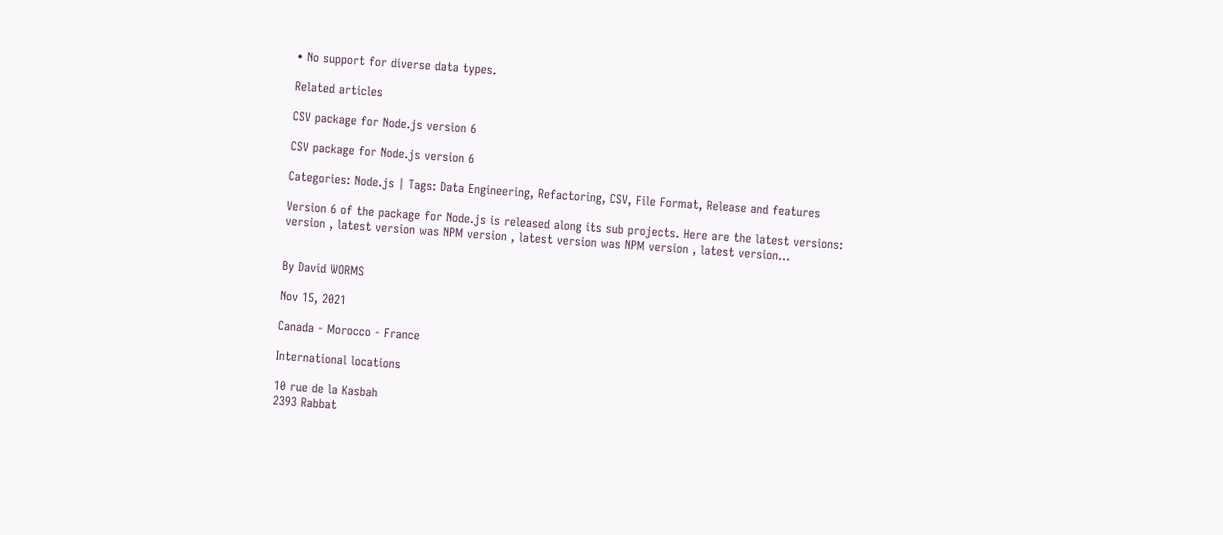• No support for diverse data types.

Related articles

CSV package for Node.js version 6

CSV package for Node.js version 6

Categories: Node.js | Tags: Data Engineering, Refactoring, CSV, File Format, Release and features

Version 6 of the package for Node.js is released along its sub projects. Here are the latest versions: version , latest version was NPM version , latest version was NPM version , latest version…


By David WORMS

Nov 15, 2021

Canada - Morocco - France

International locations

10 rue de la Kasbah
2393 Rabbat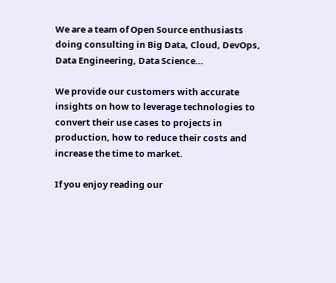We are a team of Open Source enthusiasts doing consulting in Big Data, Cloud, DevOps, Data Engineering, Data Science…

We provide our customers with accurate insights on how to leverage technologies to convert their use cases to projects in production, how to reduce their costs and increase the time to market.

If you enjoy reading our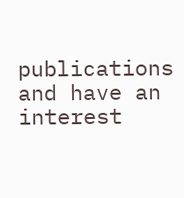publications and have an interest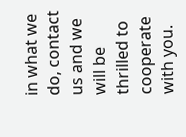in what we do, contact us and we will be thrilled to cooperate with you.